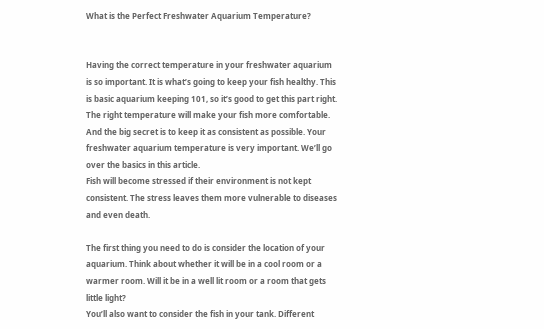What is the Perfect Freshwater Aquarium Temperature?


Having the correct temperature in your freshwater aquarium is so important. It is what’s going to keep your fish healthy. This is basic aquarium keeping 101, so it’s good to get this part right.
The right temperature will make your fish more comfortable. And the big secret is to keep it as consistent as possible. Your freshwater aquarium temperature is very important. We’ll go over the basics in this article.
Fish will become stressed if their environment is not kept consistent. The stress leaves them more vulnerable to diseases and even death.

The first thing you need to do is consider the location of your aquarium. Think about whether it will be in a cool room or a warmer room. Will it be in a well lit room or a room that gets little light?
You’ll also want to consider the fish in your tank. Different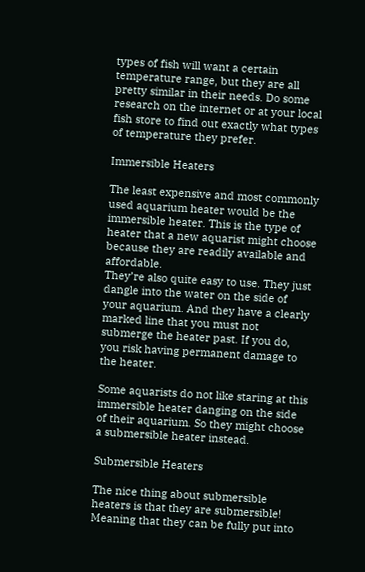types of fish will want a certain temperature range, but they are all pretty similar in their needs. Do some research on the internet or at your local fish store to find out exactly what types of temperature they prefer.

Immersible Heaters

The least expensive and most commonly used aquarium heater would be the immersible heater. This is the type of heater that a new aquarist might choose because they are readily available and affordable.
They’re also quite easy to use. They just dangle into the water on the side of your aquarium. And they have a clearly marked line that you must not submerge the heater past. If you do, you risk having permanent damage to the heater.

Some aquarists do not like staring at this immersible heater danging on the side of their aquarium. So they might choose a submersible heater instead.

Submersible Heaters

The nice thing about submersible heaters is that they are submersible! Meaning that they can be fully put into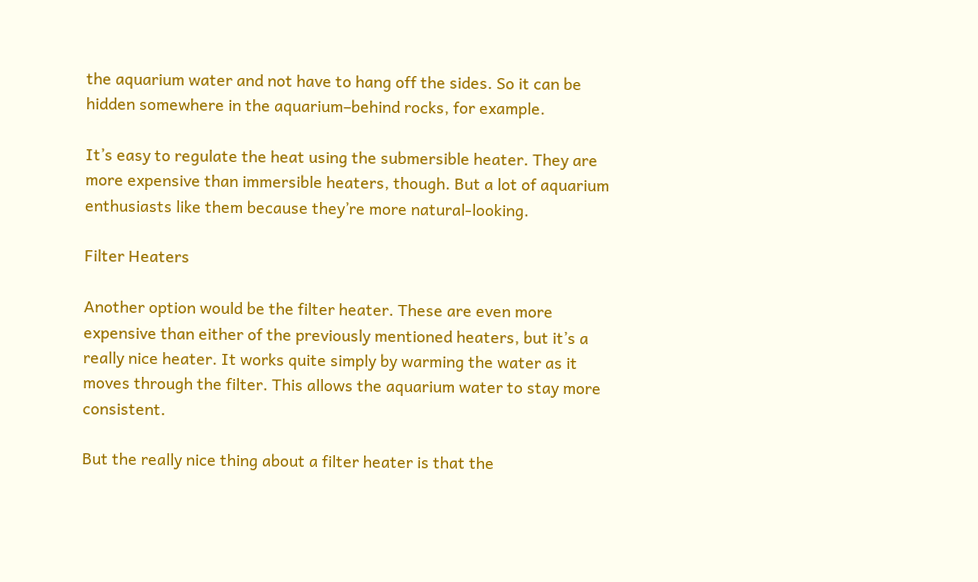the aquarium water and not have to hang off the sides. So it can be hidden somewhere in the aquarium–behind rocks, for example.

It’s easy to regulate the heat using the submersible heater. They are more expensive than immersible heaters, though. But a lot of aquarium enthusiasts like them because they’re more natural-looking.

Filter Heaters

Another option would be the filter heater. These are even more expensive than either of the previously mentioned heaters, but it’s a really nice heater. It works quite simply by warming the water as it moves through the filter. This allows the aquarium water to stay more consistent.

But the really nice thing about a filter heater is that the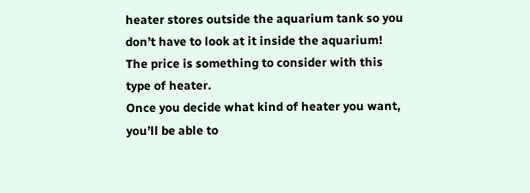heater stores outside the aquarium tank so you don’t have to look at it inside the aquarium! The price is something to consider with this type of heater.
Once you decide what kind of heater you want, you’ll be able to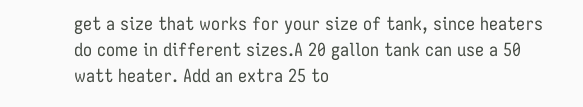get a size that works for your size of tank, since heaters do come in different sizes.A 20 gallon tank can use a 50 watt heater. Add an extra 25 to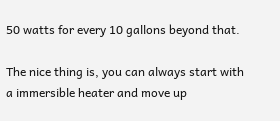50 watts for every 10 gallons beyond that.

The nice thing is, you can always start with a immersible heater and move up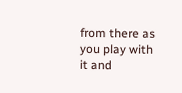from there as you play with it and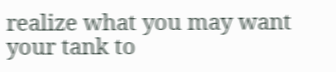realize what you may want your tank to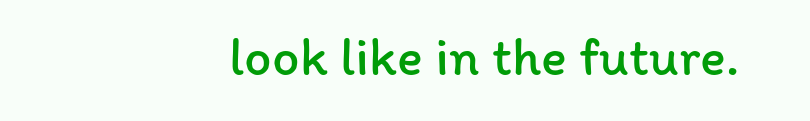look like in the future.